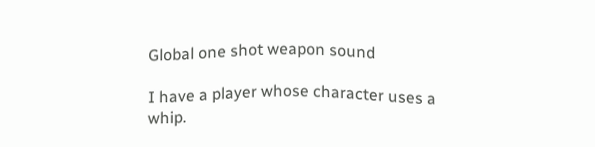Global one shot weapon sound

I have a player whose character uses a whip.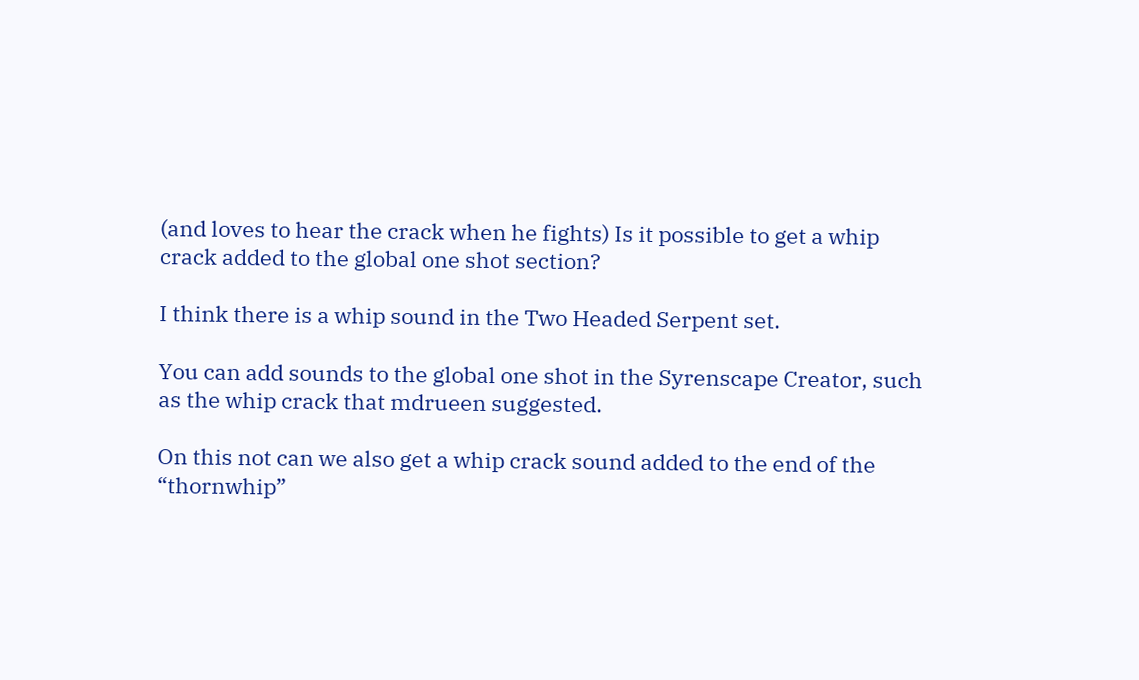(and loves to hear the crack when he fights) Is it possible to get a whip crack added to the global one shot section?

I think there is a whip sound in the Two Headed Serpent set.

You can add sounds to the global one shot in the Syrenscape Creator, such as the whip crack that mdrueen suggested.

On this not can we also get a whip crack sound added to the end of the “thornwhip”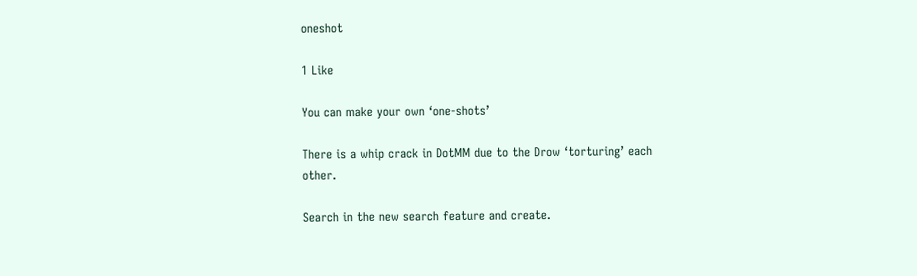oneshot

1 Like

You can make your own ‘one-shots’

There is a whip crack in DotMM due to the Drow ‘torturing’ each other.

Search in the new search feature and create.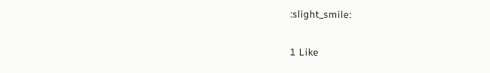:slight_smile:

1 Like